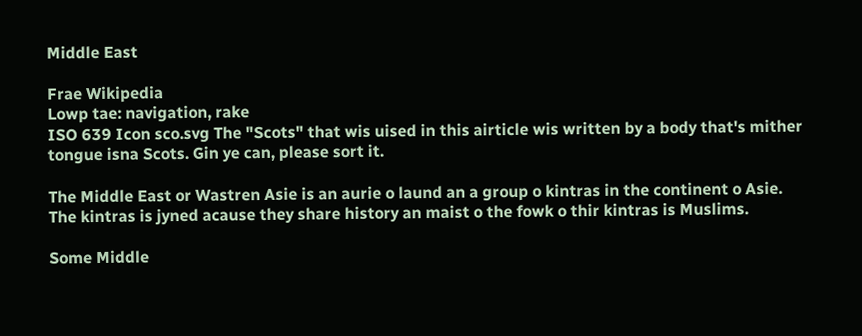Middle East

Frae Wikipedia
Lowp tae: navigation, rake
ISO 639 Icon sco.svg The "Scots" that wis uised in this airticle wis written by a body that's mither tongue isna Scots. Gin ye can, please sort it.

The Middle East or Wastren Asie is an aurie o laund an a group o kintras in the continent o Asie. The kintras is jyned acause they share history an maist o the fowk o thir kintras is Muslims.

Some Middle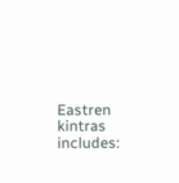Eastren kintras includes: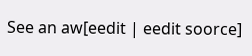See an aw[eedit | eedit soorce]